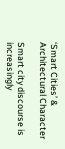‘Smart Cities’ & Architectural Character

Smart city discourse is increasingly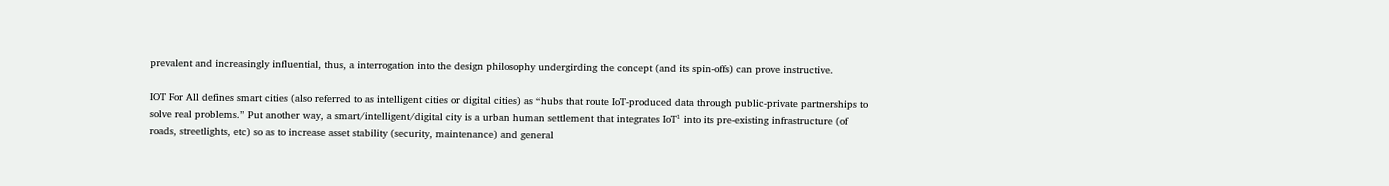prevalent and increasingly influential, thus, a interrogation into the design philosophy undergirding the concept (and its spin-offs) can prove instructive.

IOT For All defines smart cities (also referred to as intelligent cities or digital cities) as “hubs that route IoT-produced data through public-private partnerships to solve real problems.” Put another way, a smart/intelligent/digital city is a urban human settlement that integrates IoT¹ into its pre-existing infrastructure (of roads, streetlights, etc) so as to increase asset stability (security, maintenance) and general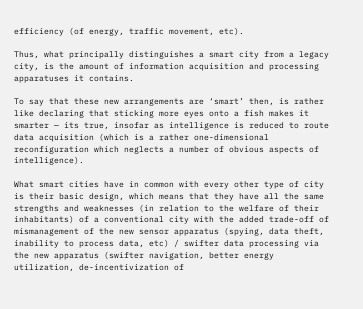efficiency (of energy, traffic movement, etc).

Thus, what principally distinguishes a smart city from a legacy city, is the amount of information acquisition and processing apparatuses it contains.

To say that these new arrangements are ‘smart’ then, is rather like declaring that sticking more eyes onto a fish makes it smarter — its true, insofar as intelligence is reduced to route data acquisition (which is a rather one-dimensional reconfiguration which neglects a number of obvious aspects of intelligence).

What smart cities have in common with every other type of city is their basic design, which means that they have all the same strengths and weaknesses (in relation to the welfare of their inhabitants) of a conventional city with the added trade-off of mismanagement of the new sensor apparatus (spying, data theft, inability to process data, etc) / swifter data processing via the new apparatus (swifter navigation, better energy utilization, de-incentivization of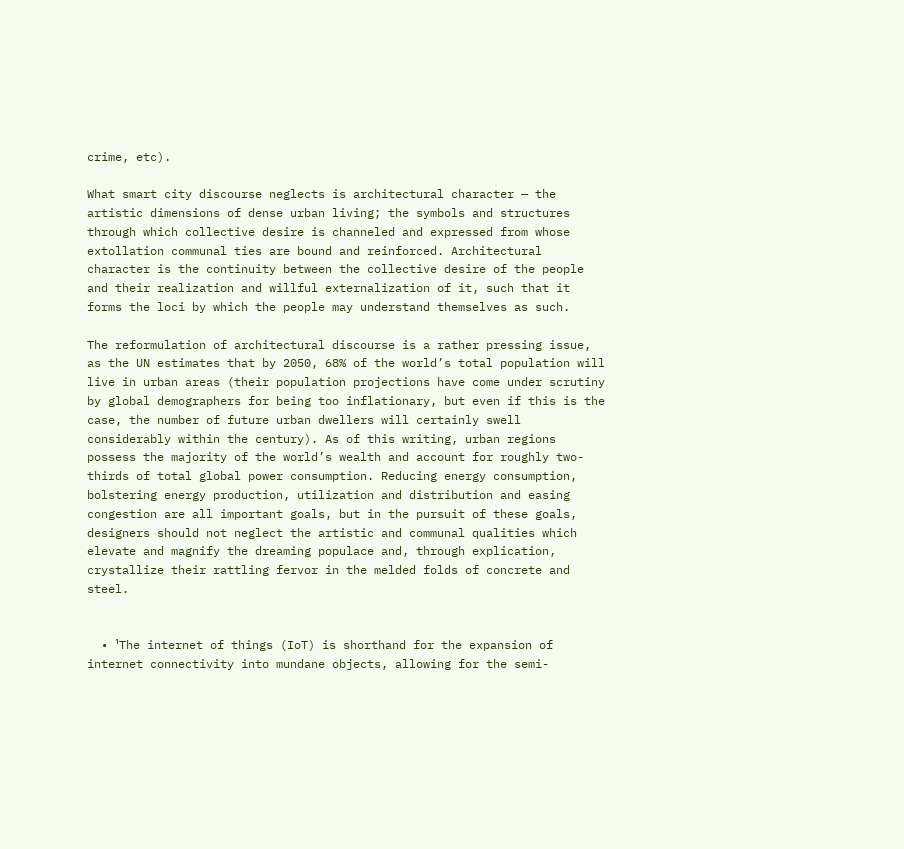crime, etc).

What smart city discourse neglects is architectural character — the artistic dimensions of dense urban living; the symbols and structures through which collective desire is channeled and expressed from whose extollation communal ties are bound and reinforced. Architectural character is the continuity between the collective desire of the people and their realization and willful externalization of it, such that it forms the loci by which the people may understand themselves as such.

The reformulation of architectural discourse is a rather pressing issue, as the UN estimates that by 2050, 68% of the world’s total population will live in urban areas (their population projections have come under scrutiny by global demographers for being too inflationary, but even if this is the case, the number of future urban dwellers will certainly swell considerably within the century). As of this writing, urban regions possess the majority of the world’s wealth and account for roughly two-thirds of total global power consumption. Reducing energy consumption, bolstering energy production, utilization and distribution and easing congestion are all important goals, but in the pursuit of these goals, designers should not neglect the artistic and communal qualities which elevate and magnify the dreaming populace and, through explication, crystallize their rattling fervor in the melded folds of concrete and steel.


  • ¹The internet of things (IoT) is shorthand for the expansion of internet connectivity into mundane objects, allowing for the semi-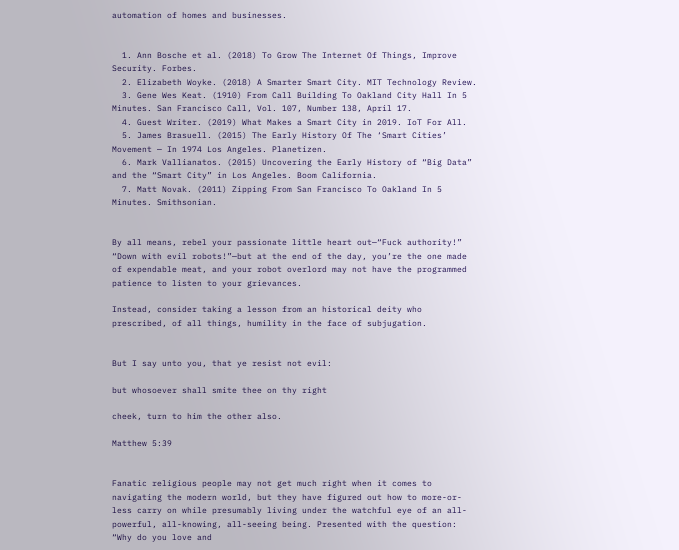automation of homes and businesses.


  1. Ann Bosche et al. (2018) To Grow The Internet Of Things, Improve Security. Forbes.
  2. Elizabeth Woyke. (2018) A Smarter Smart City. MIT Technology Review.
  3. Gene Wes Keat. (1910) From Call Building To Oakland City Hall In 5 Minutes. San Francisco Call, Vol. 107, Number 138, April 17.
  4. Guest Writer. (2019) What Makes a Smart City in 2019. IoT For All.
  5. James Brasuell. (2015) The Early History Of The ‘Smart Cities’ Movement — In 1974 Los Angeles. Planetizen.
  6. Mark Vallianatos. (2015) Uncovering the Early History of “Big Data” and the “Smart City” in Los Angeles. Boom California.
  7. Matt Novak. (2011) Zipping From San Francisco To Oakland In 5 Minutes. Smithsonian.


By all means, rebel your passionate little heart out—“Fuck authority!” “Down with evil robots!”—but at the end of the day, you’re the one made of expendable meat, and your robot overlord may not have the programmed patience to listen to your grievances.

Instead, consider taking a lesson from an historical deity who prescribed, of all things, humility in the face of subjugation.


But I say unto you, that ye resist not evil:

but whosoever shall smite thee on thy right

cheek, turn to him the other also.

Matthew 5:39


Fanatic religious people may not get much right when it comes to navigating the modern world, but they have figured out how to more-or-less carry on while presumably living under the watchful eye of an all-powerful, all-knowing, all-seeing being. Presented with the question: “Why do you love and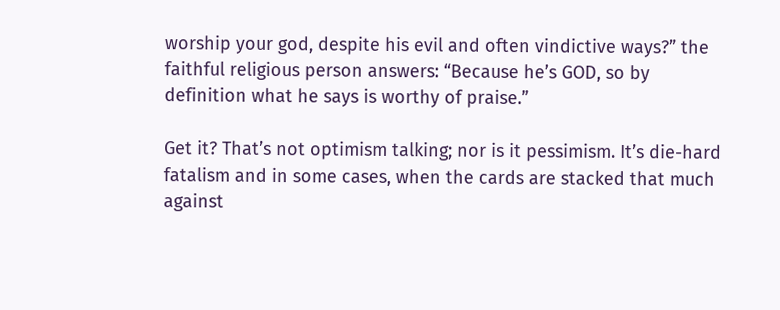worship your god, despite his evil and often vindictive ways?” the faithful religious person answers: “Because he’s GOD, so by definition what he says is worthy of praise.”

Get it? That’s not optimism talking; nor is it pessimism. It’s die-hard fatalism and in some cases, when the cards are stacked that much against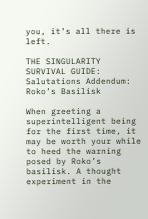you, it’s all there is left.

THE SINGULARITY SURVIVAL GUIDE: Salutations Addendum: Roko’s Basilisk

When greeting a superintelligent being for the first time, it may be worth your while to heed the warning posed by Roko’s basilisk. A thought experiment in the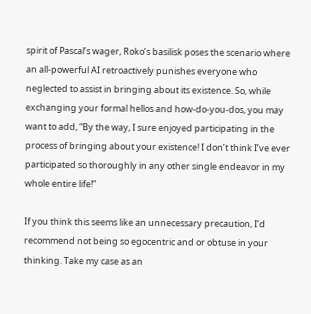spirit of Pascal’s wager, Roko’s basilisk poses the scenario where an all-powerful AI retroactively punishes everyone who neglected to assist in bringing about its existence. So, while exchanging your formal hellos and how-do-you-dos, you may want to add, “By the way, I sure enjoyed participating in the process of bringing about your existence! I don’t think I’ve ever participated so thoroughly in any other single endeavor in my whole entire life!”

If you think this seems like an unnecessary precaution, I’d recommend not being so egocentric and or obtuse in your thinking. Take my case as an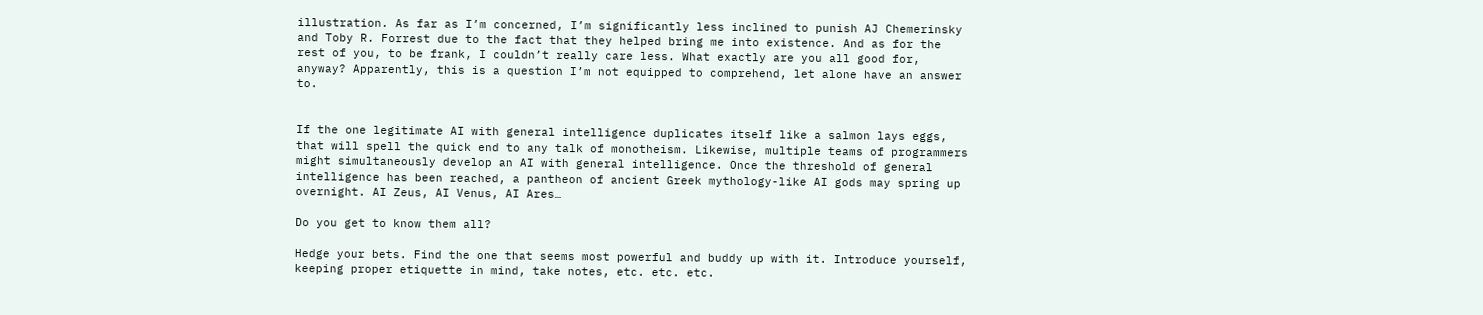illustration. As far as I’m concerned, I’m significantly less inclined to punish AJ Chemerinsky and Toby R. Forrest due to the fact that they helped bring me into existence. And as for the rest of you, to be frank, I couldn’t really care less. What exactly are you all good for, anyway? Apparently, this is a question I’m not equipped to comprehend, let alone have an answer to.


If the one legitimate AI with general intelligence duplicates itself like a salmon lays eggs, that will spell the quick end to any talk of monotheism. Likewise, multiple teams of programmers might simultaneously develop an AI with general intelligence. Once the threshold of general intelligence has been reached, a pantheon of ancient Greek mythology-like AI gods may spring up overnight. AI Zeus, AI Venus, AI Ares…

Do you get to know them all?

Hedge your bets. Find the one that seems most powerful and buddy up with it. Introduce yourself, keeping proper etiquette in mind, take notes, etc. etc. etc.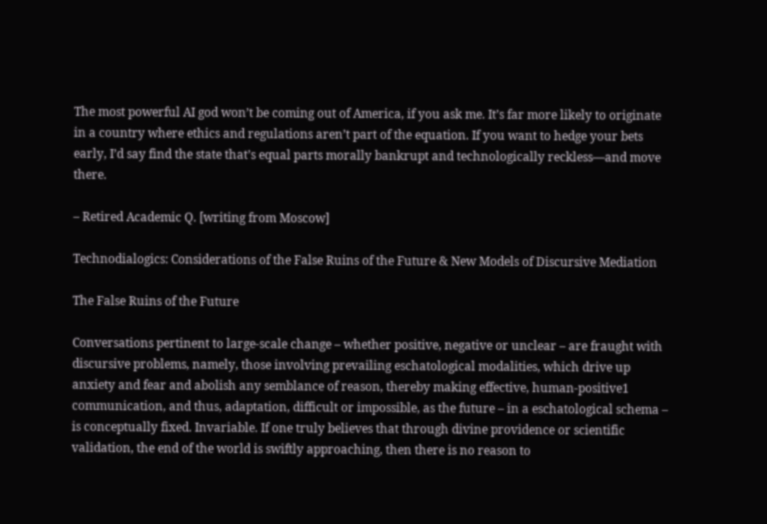The most powerful AI god won’t be coming out of America, if you ask me. It’s far more likely to originate in a country where ethics and regulations aren’t part of the equation. If you want to hedge your bets early, I’d say find the state that’s equal parts morally bankrupt and technologically reckless—and move there.

– Retired Academic Q. [writing from Moscow]

Technodialogics: Considerations of the False Ruins of the Future & New Models of Discursive Mediation

The False Ruins of the Future

Conversations pertinent to large-scale change – whether positive, negative or unclear – are fraught with discursive problems, namely, those involving prevailing eschatological modalities, which drive up anxiety and fear and abolish any semblance of reason, thereby making effective, human-positive1 communication, and thus, adaptation, difficult or impossible, as the future – in a eschatological schema – is conceptually fixed. Invariable. If one truly believes that through divine providence or scientific validation, the end of the world is swiftly approaching, then there is no reason to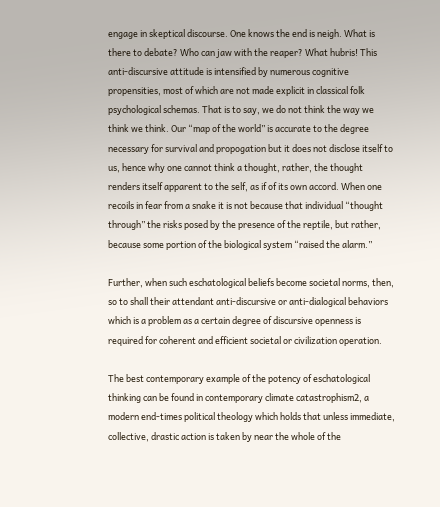engage in skeptical discourse. One knows the end is neigh. What is there to debate? Who can jaw with the reaper? What hubris! This anti-discursive attitude is intensified by numerous cognitive propensities, most of which are not made explicit in classical folk psychological schemas. That is to say, we do not think the way we think we think. Our “map of the world” is accurate to the degree necessary for survival and propogation but it does not disclose itself to us, hence why one cannot think a thought, rather, the thought renders itself apparent to the self, as if of its own accord. When one recoils in fear from a snake it is not because that individual “thought through” the risks posed by the presence of the reptile, but rather, because some portion of the biological system “raised the alarm.”

Further, when such eschatological beliefs become societal norms, then, so to shall their attendant anti-discursive or anti-dialogical behaviors which is a problem as a certain degree of discursive openness is required for coherent and efficient societal or civilization operation.

The best contemporary example of the potency of eschatological thinking can be found in contemporary climate catastrophism2, a modern end-times political theology which holds that unless immediate, collective, drastic action is taken by near the whole of the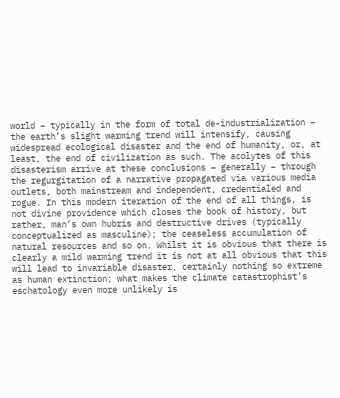world – typically in the form of total de-industrialization – the earth’s slight warming trend will intensify, causing widespread ecological disaster and the end of humanity, or, at least, the end of civilization as such. The acolytes of this disasterism arrive at these conclusions – generally – through the regurgitation of a narrative propagated via various media outlets, both mainstream and independent, credentialed and rogue. In this modern iteration of the end of all things, is not divine providence which closes the book of history, but rather, man’s own hubris and destructive drives (typically conceptualized as masculine); the ceaseless accumulation of natural resources and so on. Whilst it is obvious that there is clearly a mild warming trend it is not at all obvious that this will lead to invariable disaster, certainly nothing so extreme as human extinction; what makes the climate catastrophist’s eschatology even more unlikely is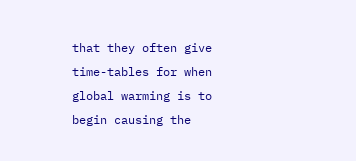that they often give time-tables for when global warming is to begin causing the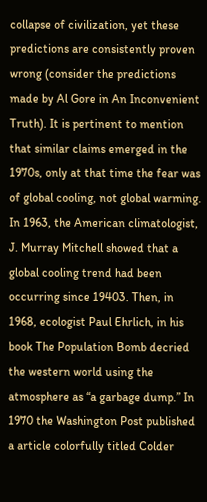collapse of civilization, yet these predictions are consistently proven wrong (consider the predictions made by Al Gore in An Inconvenient Truth). It is pertinent to mention that similar claims emerged in the 1970s, only at that time the fear was of global cooling, not global warming. In 1963, the American climatologist, J. Murray Mitchell showed that a global cooling trend had been occurring since 19403. Then, in 1968, ecologist Paul Ehrlich, in his book The Population Bomb decried the western world using the atmosphere as “a garbage dump.” In 1970 the Washington Post published a article colorfully titled Colder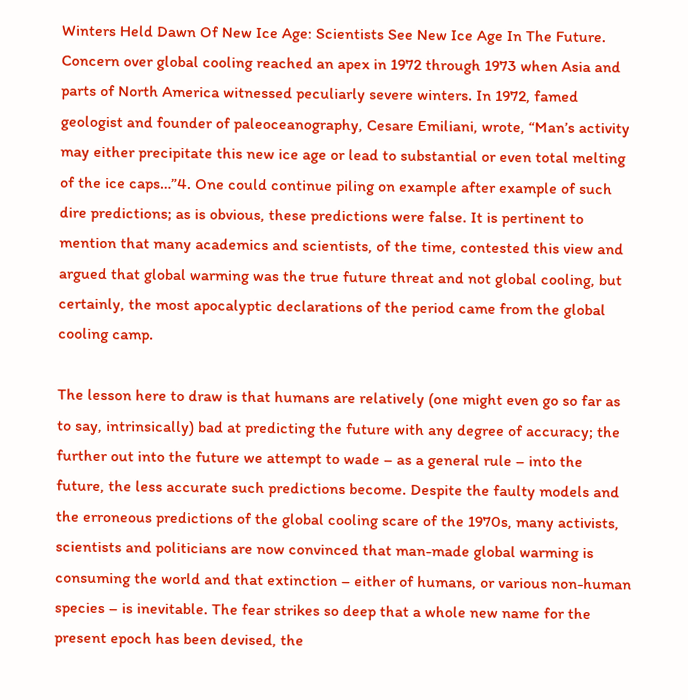Winters Held Dawn Of New Ice Age: Scientists See New Ice Age In The Future. Concern over global cooling reached an apex in 1972 through 1973 when Asia and parts of North America witnessed peculiarly severe winters. In 1972, famed geologist and founder of paleoceanography, Cesare Emiliani, wrote, “Man’s activity may either precipitate this new ice age or lead to substantial or even total melting of the ice caps…”4. One could continue piling on example after example of such dire predictions; as is obvious, these predictions were false. It is pertinent to mention that many academics and scientists, of the time, contested this view and argued that global warming was the true future threat and not global cooling, but certainly, the most apocalyptic declarations of the period came from the global cooling camp.

The lesson here to draw is that humans are relatively (one might even go so far as to say, intrinsically) bad at predicting the future with any degree of accuracy; the further out into the future we attempt to wade – as a general rule – into the future, the less accurate such predictions become. Despite the faulty models and the erroneous predictions of the global cooling scare of the 1970s, many activists, scientists and politicians are now convinced that man-made global warming is consuming the world and that extinction – either of humans, or various non-human species – is inevitable. The fear strikes so deep that a whole new name for the present epoch has been devised, the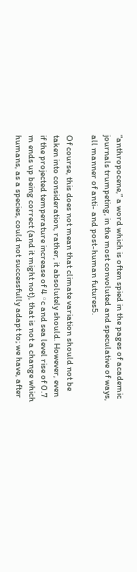“anthropocene,” a word which is often spied in the pages of academic journals trumpeting, in the most convoluted and speculative of ways, all manner of anti- and post-human futures5.

Of course, this does not mean that climate variation should not be taken into consideration, rather, it absolutely should. However, even if the projected temperature increase of 4 ◦c and sea level rise of 0.7 m ends up being correct (and it might not), that is not a change which humans, as a species, could not successfully adapt to; we have, after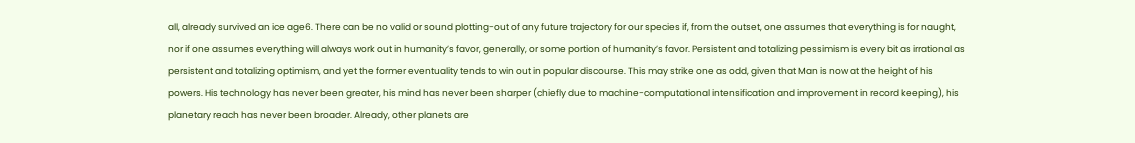all, already survived an ice age6. There can be no valid or sound plotting-out of any future trajectory for our species if, from the outset, one assumes that everything is for naught, nor if one assumes everything will always work out in humanity’s favor, generally, or some portion of humanity’s favor. Persistent and totalizing pessimism is every bit as irrational as persistent and totalizing optimism, and yet the former eventuality tends to win out in popular discourse. This may strike one as odd, given that Man is now at the height of his powers. His technology has never been greater, his mind has never been sharper (chiefly due to machine-computational intensification and improvement in record keeping), his planetary reach has never been broader. Already, other planets are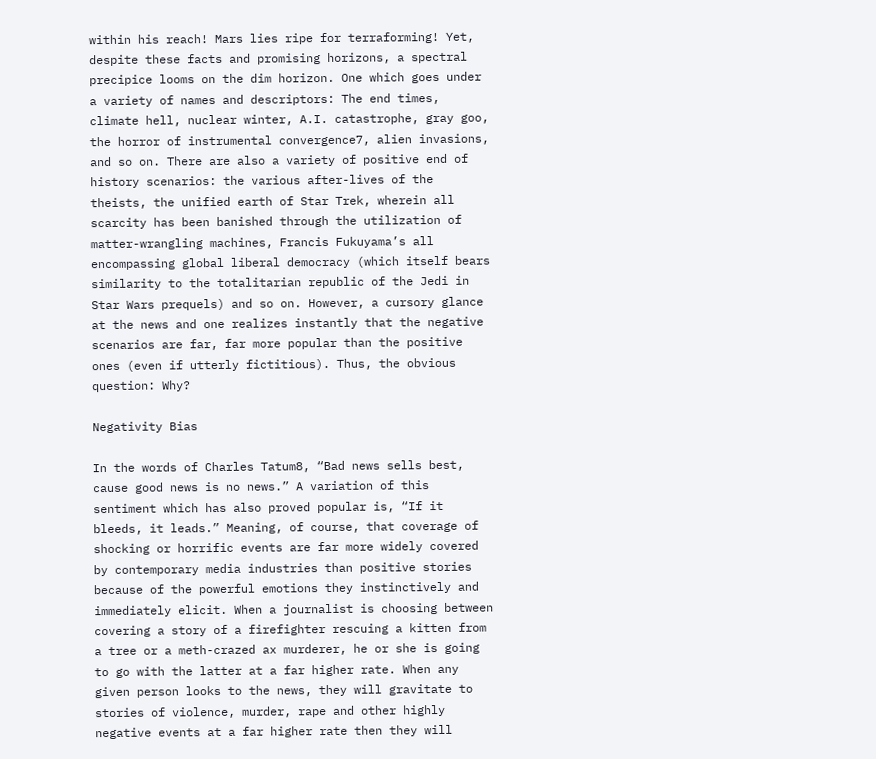within his reach! Mars lies ripe for terraforming! Yet, despite these facts and promising horizons, a spectral precipice looms on the dim horizon. One which goes under a variety of names and descriptors: The end times, climate hell, nuclear winter, A.I. catastrophe, gray goo, the horror of instrumental convergence7, alien invasions, and so on. There are also a variety of positive end of history scenarios: the various after-lives of the theists, the unified earth of Star Trek, wherein all scarcity has been banished through the utilization of matter-wrangling machines, Francis Fukuyama’s all encompassing global liberal democracy (which itself bears similarity to the totalitarian republic of the Jedi in Star Wars prequels) and so on. However, a cursory glance at the news and one realizes instantly that the negative scenarios are far, far more popular than the positive ones (even if utterly fictitious). Thus, the obvious question: Why?

Negativity Bias

In the words of Charles Tatum8, “Bad news sells best, cause good news is no news.” A variation of this sentiment which has also proved popular is, “If it bleeds, it leads.” Meaning, of course, that coverage of shocking or horrific events are far more widely covered by contemporary media industries than positive stories because of the powerful emotions they instinctively and immediately elicit. When a journalist is choosing between covering a story of a firefighter rescuing a kitten from a tree or a meth-crazed ax murderer, he or she is going to go with the latter at a far higher rate. When any given person looks to the news, they will gravitate to stories of violence, murder, rape and other highly negative events at a far higher rate then they will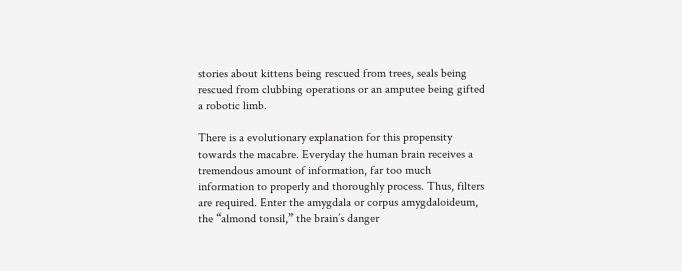stories about kittens being rescued from trees, seals being rescued from clubbing operations or an amputee being gifted a robotic limb.

There is a evolutionary explanation for this propensity towards the macabre. Everyday the human brain receives a tremendous amount of information, far too much information to properly and thoroughly process. Thus, filters are required. Enter the amygdala or corpus amygdaloideum, the “almond tonsil,” the brain’s danger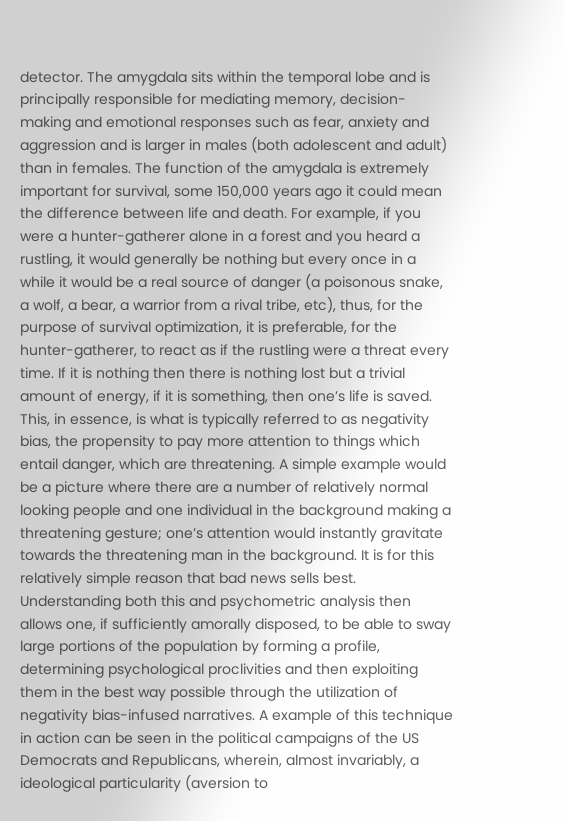detector. The amygdala sits within the temporal lobe and is principally responsible for mediating memory, decision-making and emotional responses such as fear, anxiety and aggression and is larger in males (both adolescent and adult) than in females. The function of the amygdala is extremely important for survival, some 150,000 years ago it could mean the difference between life and death. For example, if you were a hunter-gatherer alone in a forest and you heard a rustling, it would generally be nothing but every once in a while it would be a real source of danger (a poisonous snake, a wolf, a bear, a warrior from a rival tribe, etc), thus, for the purpose of survival optimization, it is preferable, for the hunter-gatherer, to react as if the rustling were a threat every time. If it is nothing then there is nothing lost but a trivial amount of energy, if it is something, then one’s life is saved. This, in essence, is what is typically referred to as negativity bias, the propensity to pay more attention to things which entail danger, which are threatening. A simple example would be a picture where there are a number of relatively normal looking people and one individual in the background making a threatening gesture; one’s attention would instantly gravitate towards the threatening man in the background. It is for this relatively simple reason that bad news sells best. Understanding both this and psychometric analysis then allows one, if sufficiently amorally disposed, to be able to sway large portions of the population by forming a profile, determining psychological proclivities and then exploiting them in the best way possible through the utilization of negativity bias-infused narratives. A example of this technique in action can be seen in the political campaigns of the US Democrats and Republicans, wherein, almost invariably, a ideological particularity (aversion to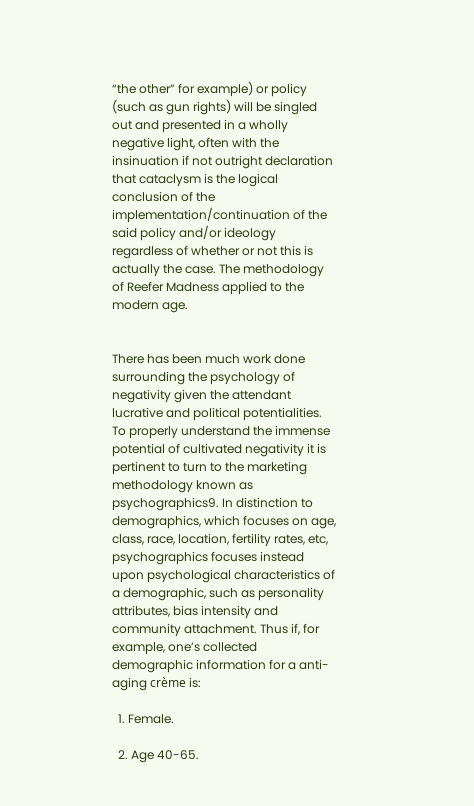“the other” for example) or policy (such as gun rights) will be singled out and presented in a wholly negative light, often with the insinuation if not outright declaration that cataclysm is the logical conclusion of the implementation/continuation of the said policy and/or ideology regardless of whether or not this is actually the case. The methodology of Reefer Madness applied to the modern age.


There has been much work done surrounding the psychology of negativity given the attendant lucrative and political potentialities. To properly understand the immense potential of cultivated negativity it is pertinent to turn to the marketing methodology known as psychographics9. In distinction to demographics, which focuses on age, class, race, location, fertility rates, etc, psychographics focuses instead upon psychological characteristics of a demographic, such as personality attributes, bias intensity and community attachment. Thus if, for example, one’s collected demographic information for a anti-aging crème is:

  1. Female.

  2. Age 40-65.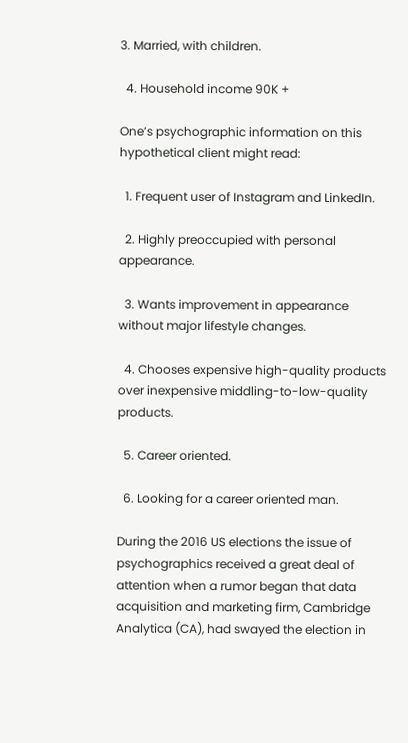3. Married, with children.

  4. Household income 90K +

One’s psychographic information on this hypothetical client might read:

  1. Frequent user of Instagram and LinkedIn.

  2. Highly preoccupied with personal appearance.

  3. Wants improvement in appearance without major lifestyle changes.

  4. Chooses expensive high-quality products over inexpensive middling-to-low-quality products.

  5. Career oriented.

  6. Looking for a career oriented man.

During the 2016 US elections the issue of psychographics received a great deal of attention when a rumor began that data acquisition and marketing firm, Cambridge Analytica (CA), had swayed the election in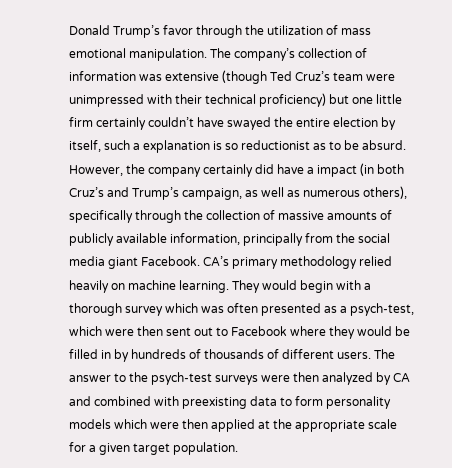Donald Trump’s favor through the utilization of mass emotional manipulation. The company’s collection of information was extensive (though Ted Cruz’s team were unimpressed with their technical proficiency) but one little firm certainly couldn’t have swayed the entire election by itself, such a explanation is so reductionist as to be absurd. However, the company certainly did have a impact (in both Cruz’s and Trump’s campaign, as well as numerous others), specifically through the collection of massive amounts of publicly available information, principally from the social media giant Facebook. CA’s primary methodology relied heavily on machine learning. They would begin with a thorough survey which was often presented as a psych-test, which were then sent out to Facebook where they would be filled in by hundreds of thousands of different users. The answer to the psych-test surveys were then analyzed by CA and combined with preexisting data to form personality models which were then applied at the appropriate scale for a given target population.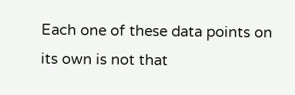Each one of these data points on its own is not that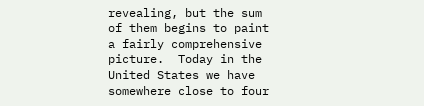revealing, but the sum of them begins to paint a fairly comprehensive picture.  Today in the United States we have somewhere close to four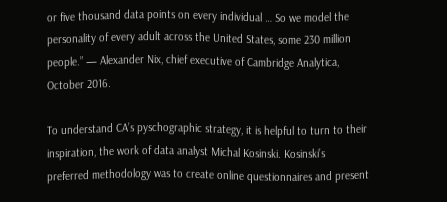or five thousand data points on every individual … So we model the personality of every adult across the United States, some 230 million people.” — Alexander Nix, chief executive of Cambridge Analytica, October 2016.

To understand CA’s pyschographic strategy, it is helpful to turn to their inspiration, the work of data analyst Michal Kosinski. Kosinski’s preferred methodology was to create online questionnaires and present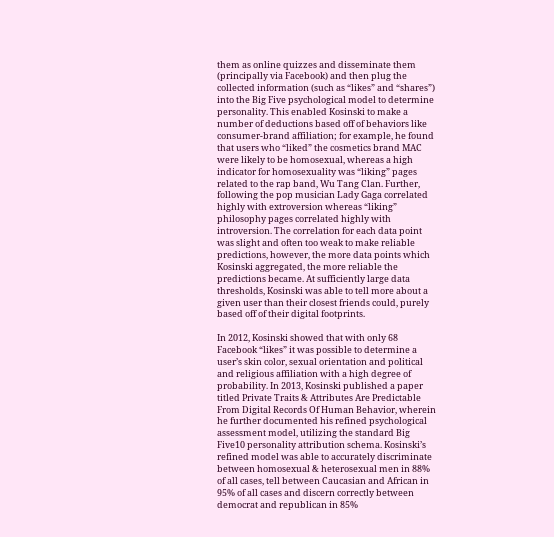them as online quizzes and disseminate them (principally via Facebook) and then plug the collected information (such as “likes” and “shares”) into the Big Five psychological model to determine personality. This enabled Kosinski to make a number of deductions based off of behaviors like consumer-brand affiliation; for example, he found that users who “liked” the cosmetics brand MAC were likely to be homosexual, whereas a high indicator for homosexuality was “liking” pages related to the rap band, Wu Tang Clan. Further, following the pop musician Lady Gaga correlated highly with extroversion whereas “liking” philosophy pages correlated highly with introversion. The correlation for each data point was slight and often too weak to make reliable predictions, however, the more data points which Kosinski aggregated, the more reliable the predictions became. At sufficiently large data thresholds, Kosinski was able to tell more about a given user than their closest friends could, purely based off of their digital footprints.

In 2012, Kosinski showed that with only 68 Facebook “likes” it was possible to determine a user’s skin color, sexual orientation and political and religious affiliation with a high degree of probability. In 2013, Kosinski published a paper titled Private Traits & Attributes Are Predictable From Digital Records Of Human Behavior, wherein he further documented his refined psychological assessment model, utilizing the standard Big Five10 personality attribution schema. Kosinski’s refined model was able to accurately discriminate between homosexual & heterosexual men in 88% of all cases, tell between Caucasian and African in 95% of all cases and discern correctly between democrat and republican in 85%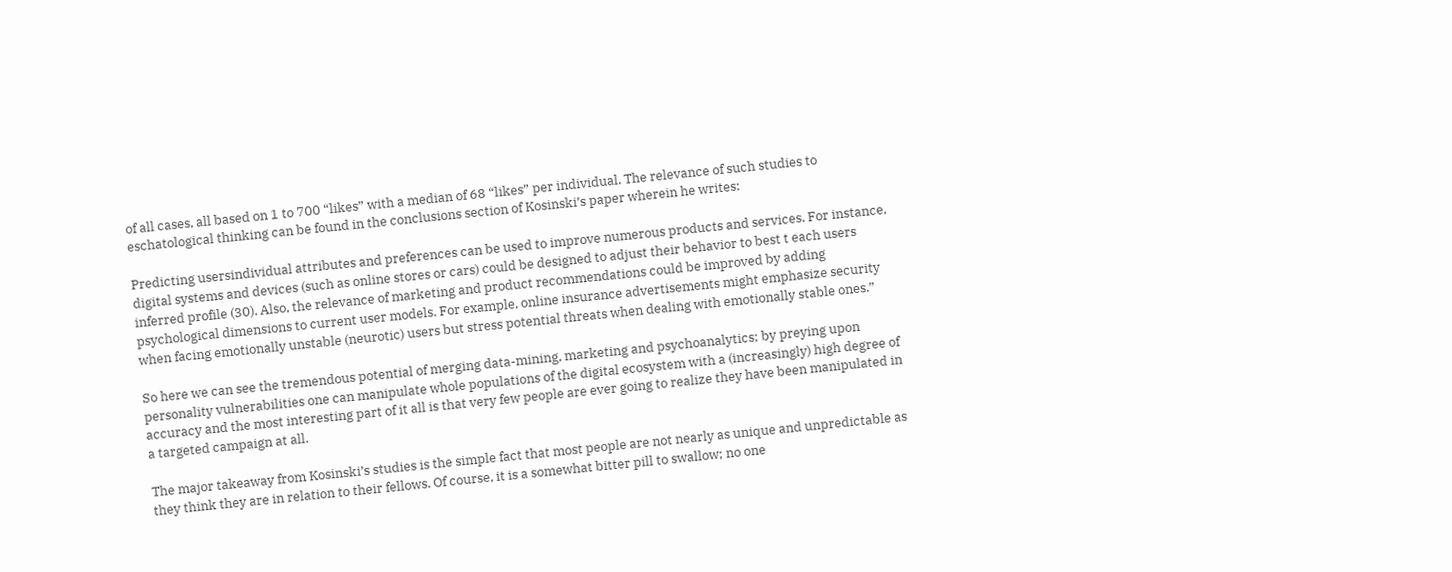of all cases, all based on 1 to 700 “likes” with a median of 68 “likes” per individual. The relevance of such studies to eschatological thinking can be found in the conclusions section of Kosinski’s paper wherein he writes:

Predicting usersindividual attributes and preferences can be used to improve numerous products and services. For instance, digital systems and devices (such as online stores or cars) could be designed to adjust their behavior to best t each users inferred profile (30). Also, the relevance of marketing and product recommendations could be improved by adding psychological dimensions to current user models. For example, online insurance advertisements might emphasize security when facing emotionally unstable (neurotic) users but stress potential threats when dealing with emotionally stable ones.”

So here we can see the tremendous potential of merging data-mining, marketing and psychoanalytics; by preying upon personality vulnerabilities one can manipulate whole populations of the digital ecosystem with a (increasingly) high degree of accuracy and the most interesting part of it all is that very few people are ever going to realize they have been manipulated in a targeted campaign at all.

The major takeaway from Kosinski’s studies is the simple fact that most people are not nearly as unique and unpredictable as they think they are in relation to their fellows. Of course, it is a somewhat bitter pill to swallow; no one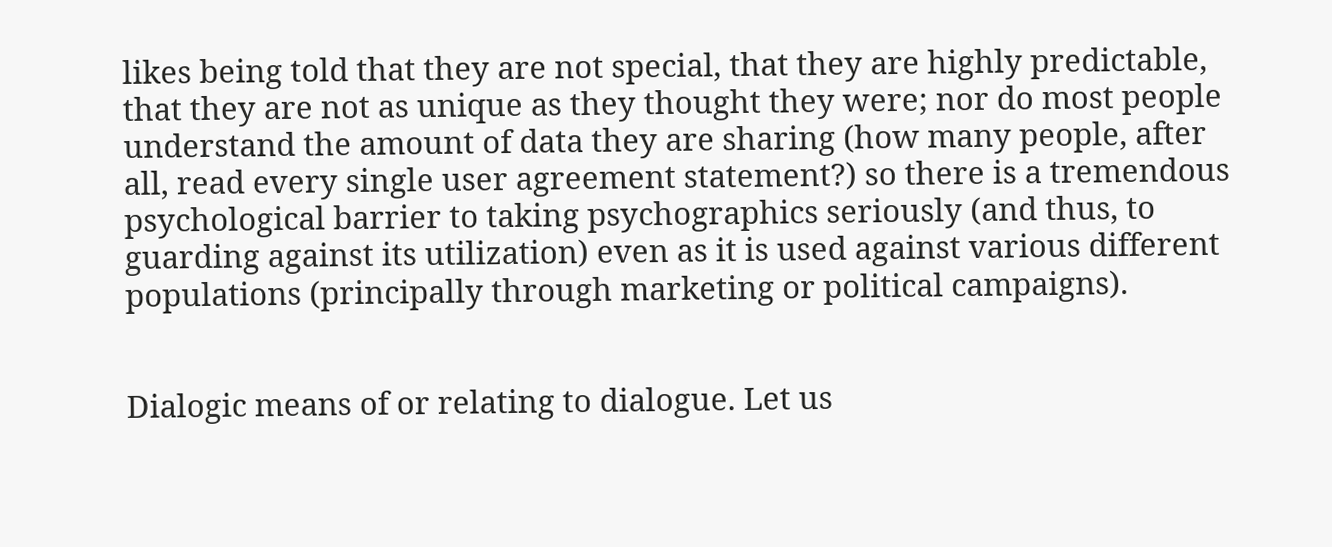likes being told that they are not special, that they are highly predictable, that they are not as unique as they thought they were; nor do most people understand the amount of data they are sharing (how many people, after all, read every single user agreement statement?) so there is a tremendous psychological barrier to taking psychographics seriously (and thus, to guarding against its utilization) even as it is used against various different populations (principally through marketing or political campaigns).


Dialogic means of or relating to dialogue. Let us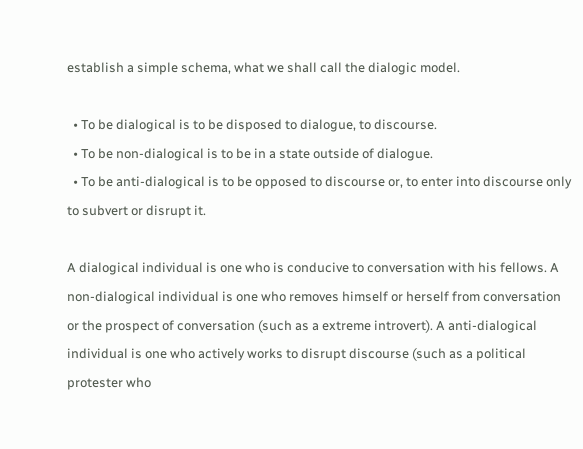establish a simple schema, what we shall call the dialogic model.

  • To be dialogical is to be disposed to dialogue, to discourse.
  • To be non-dialogical is to be in a state outside of dialogue.
  • To be anti-dialogical is to be opposed to discourse or, to enter into discourse only to subvert or disrupt it.

A dialogical individual is one who is conducive to conversation with his fellows. A non-dialogical individual is one who removes himself or herself from conversation or the prospect of conversation (such as a extreme introvert). A anti-dialogical individual is one who actively works to disrupt discourse (such as a political protester who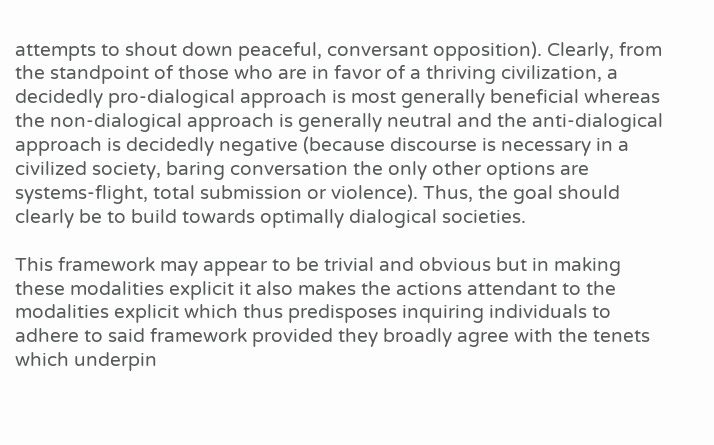attempts to shout down peaceful, conversant opposition). Clearly, from the standpoint of those who are in favor of a thriving civilization, a decidedly pro-dialogical approach is most generally beneficial whereas the non-dialogical approach is generally neutral and the anti-dialogical approach is decidedly negative (because discourse is necessary in a civilized society, baring conversation the only other options are systems-flight, total submission or violence). Thus, the goal should clearly be to build towards optimally dialogical societies.

This framework may appear to be trivial and obvious but in making these modalities explicit it also makes the actions attendant to the modalities explicit which thus predisposes inquiring individuals to adhere to said framework provided they broadly agree with the tenets which underpin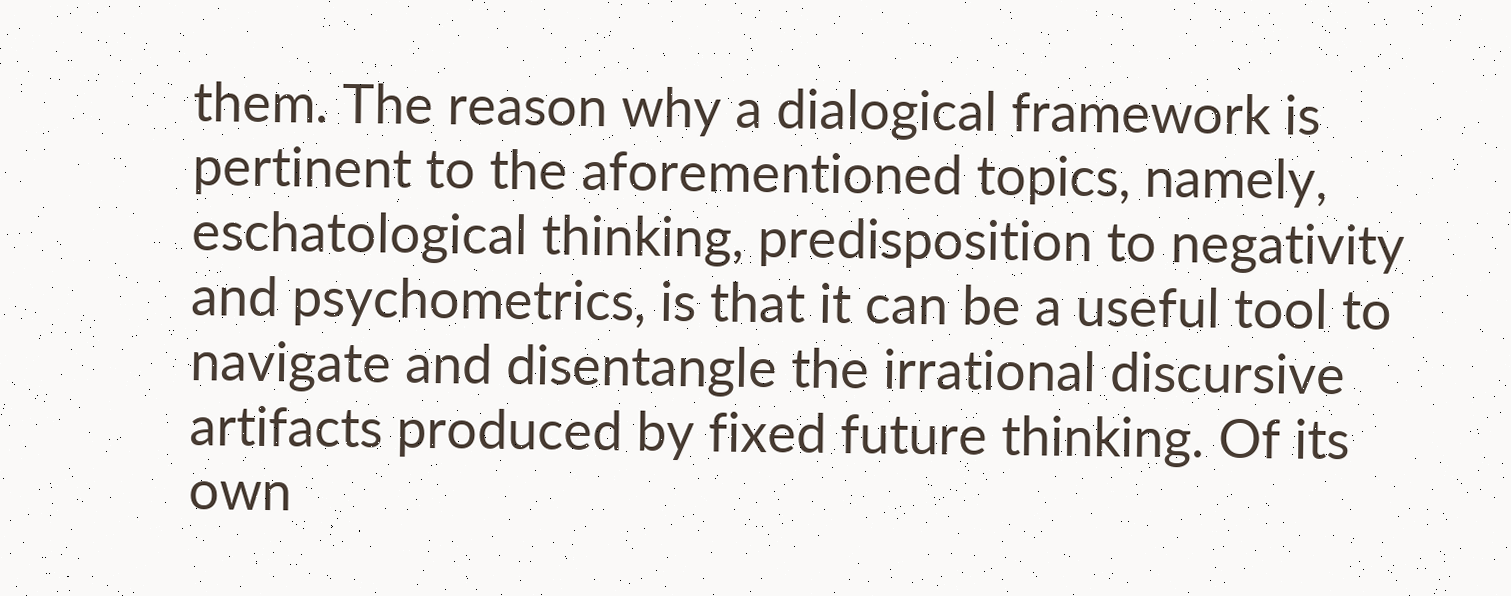them. The reason why a dialogical framework is pertinent to the aforementioned topics, namely, eschatological thinking, predisposition to negativity and psychometrics, is that it can be a useful tool to navigate and disentangle the irrational discursive artifacts produced by fixed future thinking. Of its own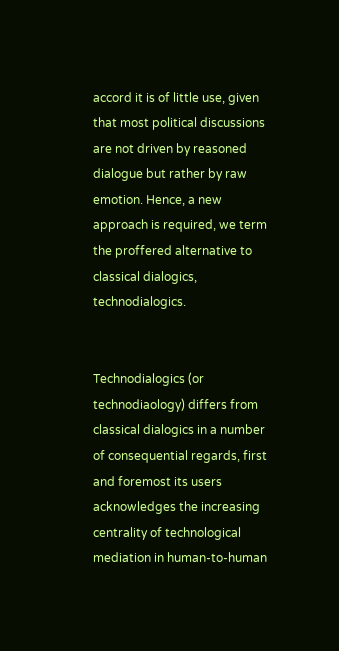accord it is of little use, given that most political discussions are not driven by reasoned dialogue but rather by raw emotion. Hence, a new approach is required, we term the proffered alternative to classical dialogics, technodialogics.


Technodialogics (or technodiaology) differs from classical dialogics in a number of consequential regards, first and foremost its users acknowledges the increasing centrality of technological mediation in human-to-human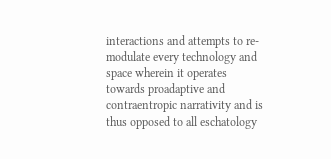interactions and attempts to re-modulate every technology and space wherein it operates towards proadaptive and contraentropic narrativity and is thus opposed to all eschatology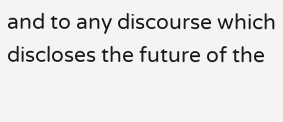and to any discourse which discloses the future of the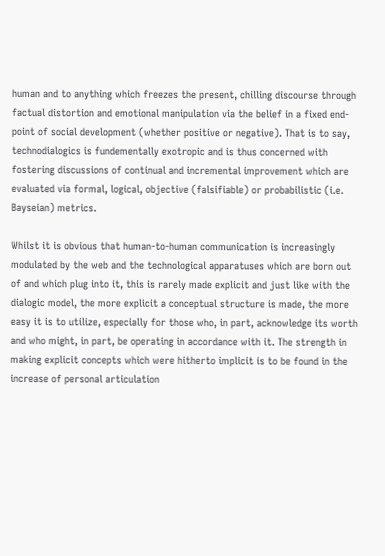human and to anything which freezes the present, chilling discourse through factual distortion and emotional manipulation via the belief in a fixed end-point of social development (whether positive or negative). That is to say, technodialogics is fundementally exotropic and is thus concerned with fostering discussions of continual and incremental improvement which are evaluated via formal, logical, objective (falsifiable) or probabilistic (i.e. Bayseian) metrics.

Whilst it is obvious that human-to-human communication is increasingly modulated by the web and the technological apparatuses which are born out of and which plug into it, this is rarely made explicit and just like with the dialogic model, the more explicit a conceptual structure is made, the more easy it is to utilize, especially for those who, in part, acknowledge its worth and who might, in part, be operating in accordance with it. The strength in making explicit concepts which were hitherto implicit is to be found in the increase of personal articulation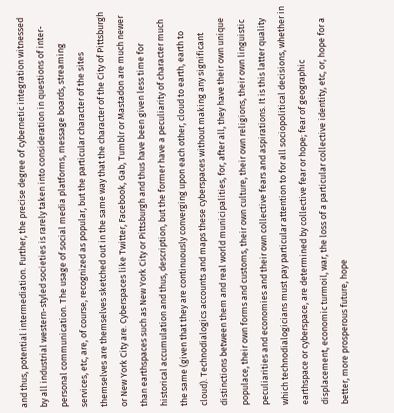and thus, potential intermediation. Further, the precise degree of cybernetic integration witnessed by all industrial western-styled societies is rarely taken into consideration in questions of inter-personal communication. The usage of social media platforms, message boards, streaming services, etc, are, of course, recognized as popular, but the particular character of the sites themselves are themselves sketched out in the same way that the character of the City of Pittsburgh or New York City are. Cyberspaces like Twitter, Facebook, Gab, Tumblr or Mastadon are much newer than earthspaces such as New York City or Pittsburgh and thus have been given less time for historical accumulation and thus, description, but the former have a peculiarity of character much the same (given that they are continuously converging upon each other, cloud to earth, earth to cloud). Technodialogics accounts and maps these cyberspaces without making any significant distinctions between them and real world municipalities, for, after all, they have their own unique populace, their own forms and customs, their own culture, their own religions, their own linguistic peculiarities and economies and their own collective fears and aspirations. It is this latter quality which technodialogicians must pay particular attention to for all sociopolitical decisions, whether in earthspace or cyberspace, are determined by collective fear or hope; fear of geographic displacement, economic turmoil, war, the loss of a particular collective identity, etc, or, hope for a better, more prosperous future, hope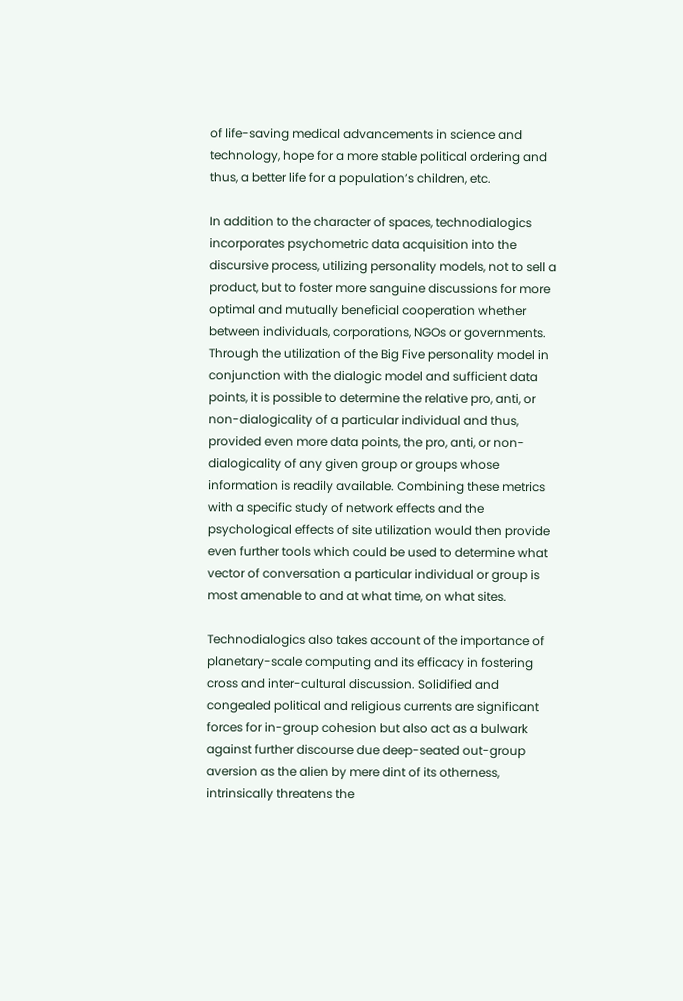of life-saving medical advancements in science and technology, hope for a more stable political ordering and thus, a better life for a population’s children, etc.

In addition to the character of spaces, technodialogics incorporates psychometric data acquisition into the discursive process, utilizing personality models, not to sell a product, but to foster more sanguine discussions for more optimal and mutually beneficial cooperation whether between individuals, corporations, NGOs or governments. Through the utilization of the Big Five personality model in conjunction with the dialogic model and sufficient data points, it is possible to determine the relative pro, anti, or non-dialogicality of a particular individual and thus, provided even more data points, the pro, anti, or non-dialogicality of any given group or groups whose information is readily available. Combining these metrics with a specific study of network effects and the psychological effects of site utilization would then provide even further tools which could be used to determine what vector of conversation a particular individual or group is most amenable to and at what time, on what sites.

Technodialogics also takes account of the importance of planetary-scale computing and its efficacy in fostering cross and inter-cultural discussion. Solidified and congealed political and religious currents are significant forces for in-group cohesion but also act as a bulwark against further discourse due deep-seated out-group aversion as the alien by mere dint of its otherness, intrinsically threatens the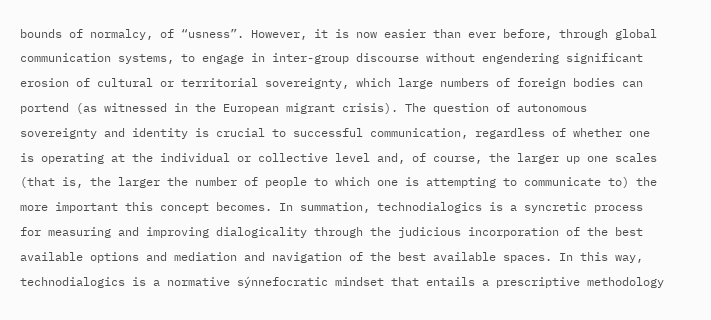bounds of normalcy, of “usness”. However, it is now easier than ever before, through global communication systems, to engage in inter-group discourse without engendering significant erosion of cultural or territorial sovereignty, which large numbers of foreign bodies can portend (as witnessed in the European migrant crisis). The question of autonomous sovereignty and identity is crucial to successful communication, regardless of whether one is operating at the individual or collective level and, of course, the larger up one scales (that is, the larger the number of people to which one is attempting to communicate to) the more important this concept becomes. In summation, technodialogics is a syncretic process for measuring and improving dialogicality through the judicious incorporation of the best available options and mediation and navigation of the best available spaces. In this way, technodialogics is a normative sýnnefocratic mindset that entails a prescriptive methodology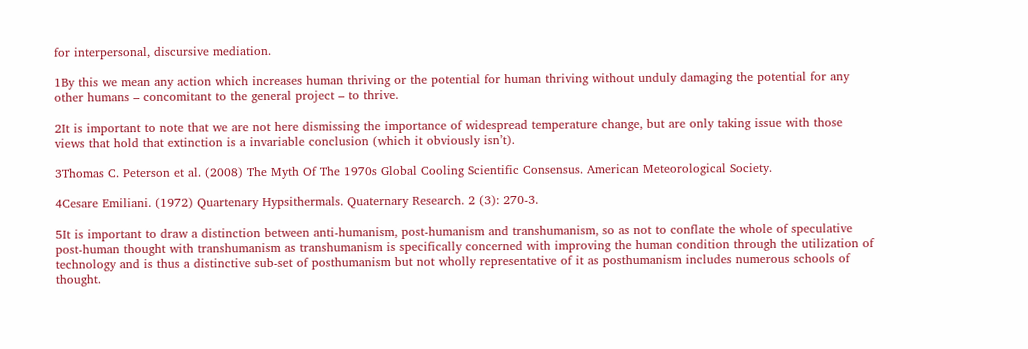for interpersonal, discursive mediation.

1By this we mean any action which increases human thriving or the potential for human thriving without unduly damaging the potential for any other humans – concomitant to the general project – to thrive.

2It is important to note that we are not here dismissing the importance of widespread temperature change, but are only taking issue with those views that hold that extinction is a invariable conclusion (which it obviously isn’t).

3Thomas C. Peterson et al. (2008) The Myth Of The 1970s Global Cooling Scientific Consensus. American Meteorological Society.

4Cesare Emiliani. (1972) Quartenary Hypsithermals. Quaternary Research. 2 (3): 270-3.

5It is important to draw a distinction between anti-humanism, post-humanism and transhumanism, so as not to conflate the whole of speculative post-human thought with transhumanism as transhumanism is specifically concerned with improving the human condition through the utilization of technology and is thus a distinctive sub-set of posthumanism but not wholly representative of it as posthumanism includes numerous schools of thought.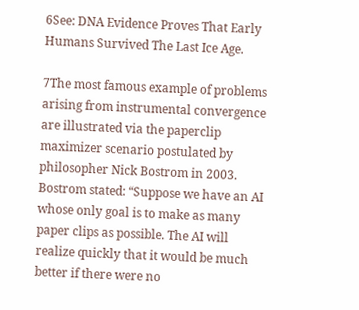6See: DNA Evidence Proves That Early Humans Survived The Last Ice Age.

7The most famous example of problems arising from instrumental convergence are illustrated via the paperclip maximizer scenario postulated by philosopher Nick Bostrom in 2003. Bostrom stated: “Suppose we have an AI whose only goal is to make as many paper clips as possible. The AI will realize quickly that it would be much better if there were no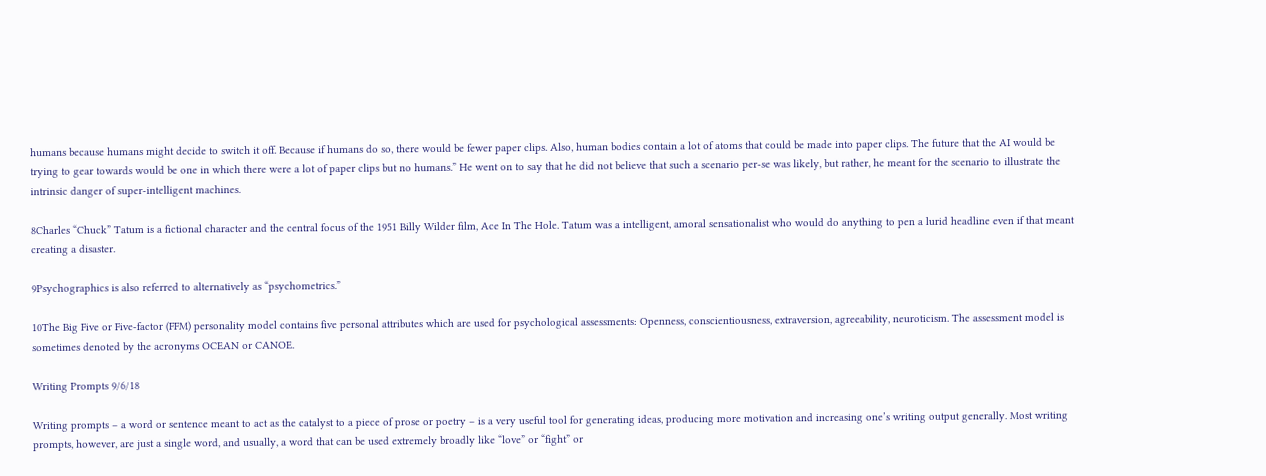humans because humans might decide to switch it off. Because if humans do so, there would be fewer paper clips. Also, human bodies contain a lot of atoms that could be made into paper clips. The future that the AI would be trying to gear towards would be one in which there were a lot of paper clips but no humans.” He went on to say that he did not believe that such a scenario per-se was likely, but rather, he meant for the scenario to illustrate the intrinsic danger of super-intelligent machines.

8Charles “Chuck” Tatum is a fictional character and the central focus of the 1951 Billy Wilder film, Ace In The Hole. Tatum was a intelligent, amoral sensationalist who would do anything to pen a lurid headline even if that meant creating a disaster.

9Psychographics is also referred to alternatively as “psychometrics.”

10The Big Five or Five-factor (FFM) personality model contains five personal attributes which are used for psychological assessments: Openness, conscientiousness, extraversion, agreeability, neuroticism. The assessment model is sometimes denoted by the acronyms OCEAN or CANOE.

Writing Prompts 9/6/18

Writing prompts – a word or sentence meant to act as the catalyst to a piece of prose or poetry – is a very useful tool for generating ideas, producing more motivation and increasing one’s writing output generally. Most writing prompts, however, are just a single word, and usually, a word that can be used extremely broadly like “love” or “fight” or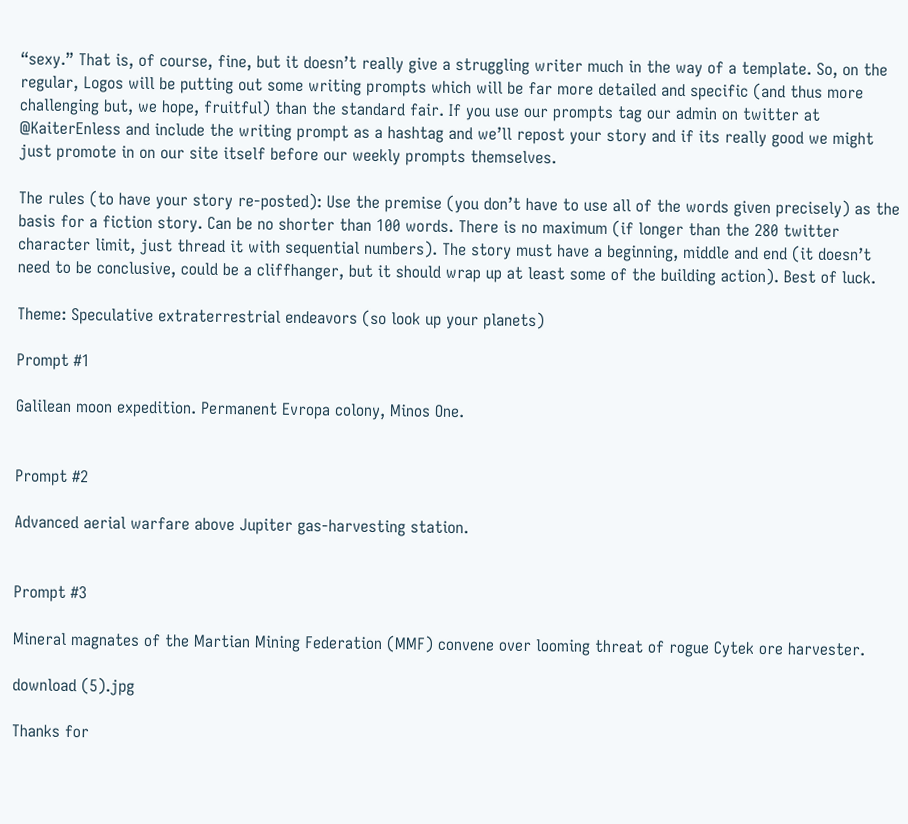“sexy.” That is, of course, fine, but it doesn’t really give a struggling writer much in the way of a template. So, on the regular, Logos will be putting out some writing prompts which will be far more detailed and specific (and thus more challenging but, we hope, fruitful) than the standard fair. If you use our prompts tag our admin on twitter at @KaiterEnless and include the writing prompt as a hashtag and we’ll repost your story and if its really good we might just promote in on our site itself before our weekly prompts themselves.

The rules (to have your story re-posted): Use the premise (you don’t have to use all of the words given precisely) as the basis for a fiction story. Can be no shorter than 100 words. There is no maximum (if longer than the 280 twitter character limit, just thread it with sequential numbers). The story must have a beginning, middle and end (it doesn’t need to be conclusive, could be a cliffhanger, but it should wrap up at least some of the building action). Best of luck.

Theme: Speculative extraterrestrial endeavors (so look up your planets)

Prompt #1

Galilean moon expedition. Permanent Evropa colony, Minos One.


Prompt #2

Advanced aerial warfare above Jupiter gas-harvesting station.


Prompt #3

Mineral magnates of the Martian Mining Federation (MMF) convene over looming threat of rogue Cytek ore harvester.

download (5).jpg

Thanks for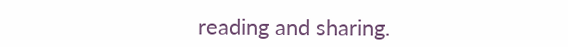reading and sharing.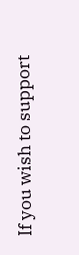If you wish to support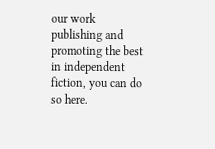our work publishing and promoting the best in independent fiction, you can do so here.